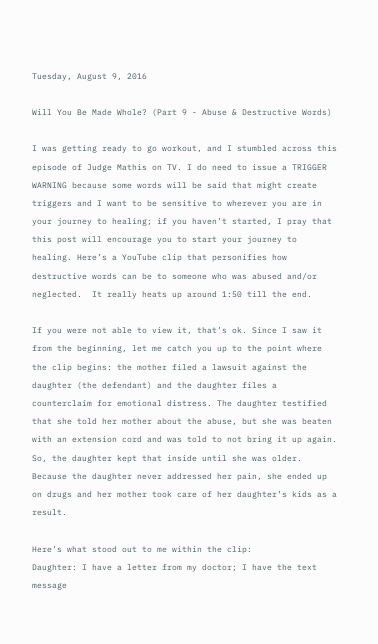Tuesday, August 9, 2016

Will You Be Made Whole? (Part 9 - Abuse & Destructive Words)

I was getting ready to go workout, and I stumbled across this episode of Judge Mathis on TV. I do need to issue a TRIGGER WARNING because some words will be said that might create triggers and I want to be sensitive to wherever you are in your journey to healing; if you haven’t started, I pray that this post will encourage you to start your journey to healing. Here’s a YouTube clip that personifies how destructive words can be to someone who was abused and/or neglected.  It really heats up around 1:50 till the end.

If you were not able to view it, that’s ok. Since I saw it from the beginning, let me catch you up to the point where the clip begins: the mother filed a lawsuit against the daughter (the defendant) and the daughter files a counterclaim for emotional distress. The daughter testified that she told her mother about the abuse, but she was beaten with an extension cord and was told to not bring it up again. So, the daughter kept that inside until she was older. Because the daughter never addressed her pain, she ended up on drugs and her mother took care of her daughter’s kids as a result.

Here’s what stood out to me within the clip:
Daughter: I have a letter from my doctor; I have the text message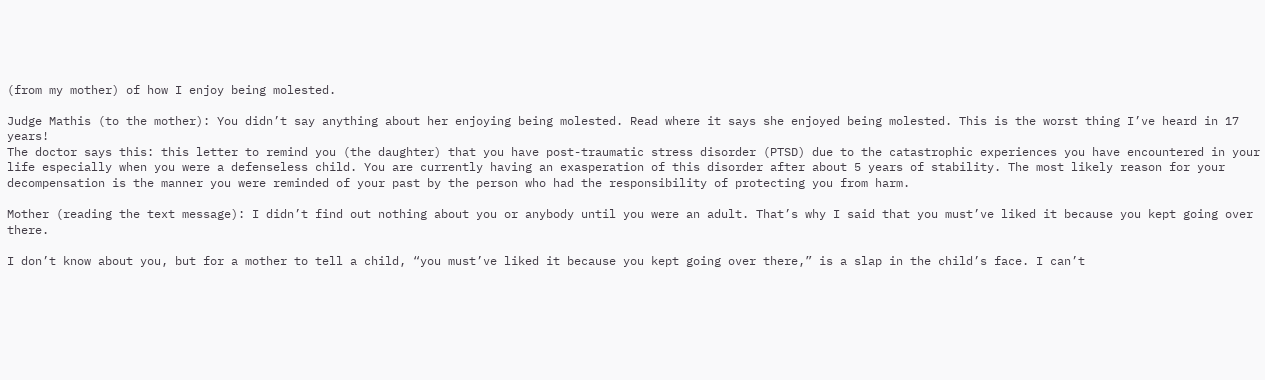(from my mother) of how I enjoy being molested.

Judge Mathis (to the mother): You didn’t say anything about her enjoying being molested. Read where it says she enjoyed being molested. This is the worst thing I’ve heard in 17 years!
The doctor says this: this letter to remind you (the daughter) that you have post-traumatic stress disorder (PTSD) due to the catastrophic experiences you have encountered in your life especially when you were a defenseless child. You are currently having an exasperation of this disorder after about 5 years of stability. The most likely reason for your decompensation is the manner you were reminded of your past by the person who had the responsibility of protecting you from harm.

Mother (reading the text message): I didn’t find out nothing about you or anybody until you were an adult. That’s why I said that you must’ve liked it because you kept going over there.

I don’t know about you, but for a mother to tell a child, “you must’ve liked it because you kept going over there,” is a slap in the child’s face. I can’t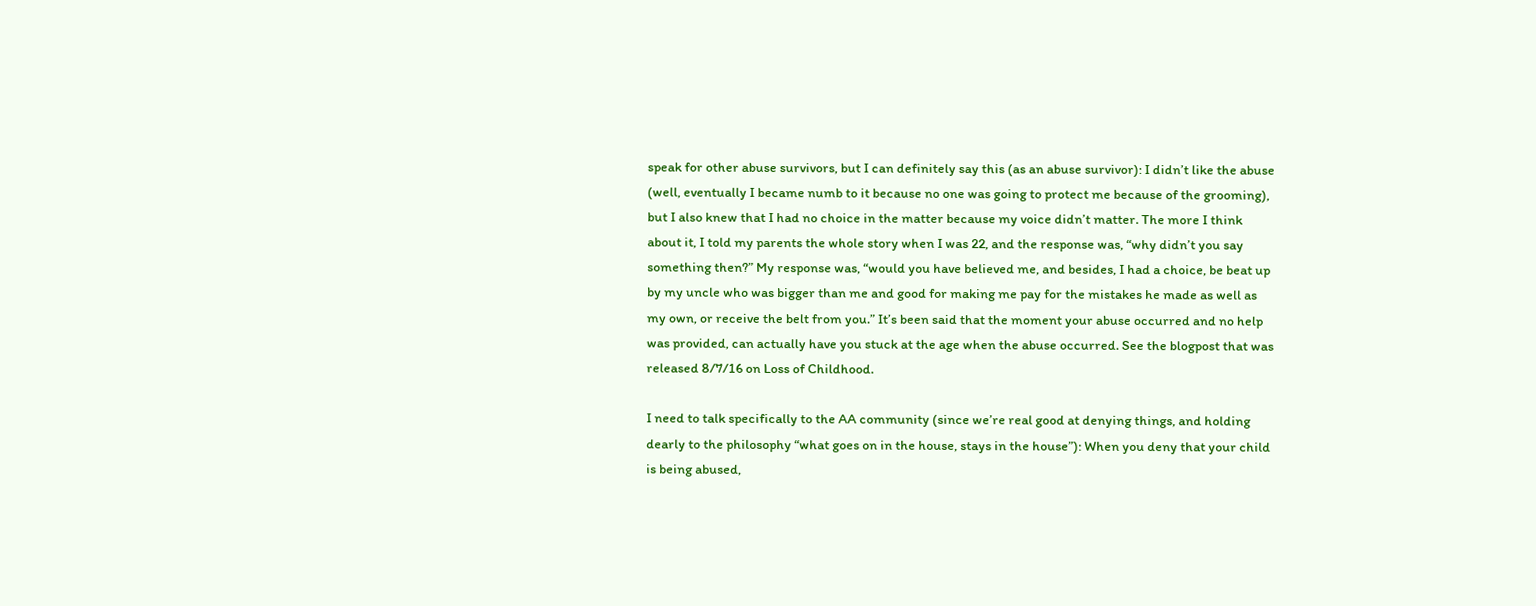speak for other abuse survivors, but I can definitely say this (as an abuse survivor): I didn’t like the abuse (well, eventually I became numb to it because no one was going to protect me because of the grooming), but I also knew that I had no choice in the matter because my voice didn’t matter. The more I think about it, I told my parents the whole story when I was 22, and the response was, “why didn’t you say something then?” My response was, “would you have believed me, and besides, I had a choice, be beat up by my uncle who was bigger than me and good for making me pay for the mistakes he made as well as my own, or receive the belt from you.” It’s been said that the moment your abuse occurred and no help was provided, can actually have you stuck at the age when the abuse occurred. See the blogpost that was released 8/7/16 on Loss of Childhood.

I need to talk specifically to the AA community (since we’re real good at denying things, and holding dearly to the philosophy “what goes on in the house, stays in the house”): When you deny that your child is being abused,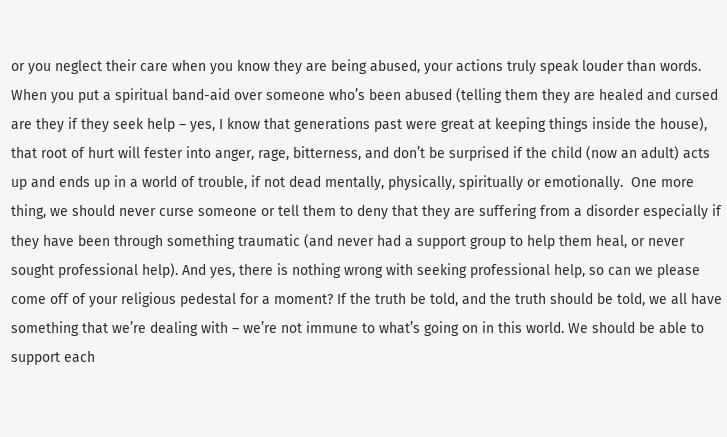or you neglect their care when you know they are being abused, your actions truly speak louder than words. When you put a spiritual band-aid over someone who’s been abused (telling them they are healed and cursed are they if they seek help – yes, I know that generations past were great at keeping things inside the house), that root of hurt will fester into anger, rage, bitterness, and don’t be surprised if the child (now an adult) acts up and ends up in a world of trouble, if not dead mentally, physically, spiritually or emotionally.  One more thing, we should never curse someone or tell them to deny that they are suffering from a disorder especially if they have been through something traumatic (and never had a support group to help them heal, or never sought professional help). And yes, there is nothing wrong with seeking professional help, so can we please come off of your religious pedestal for a moment? If the truth be told, and the truth should be told, we all have something that we’re dealing with – we’re not immune to what’s going on in this world. We should be able to support each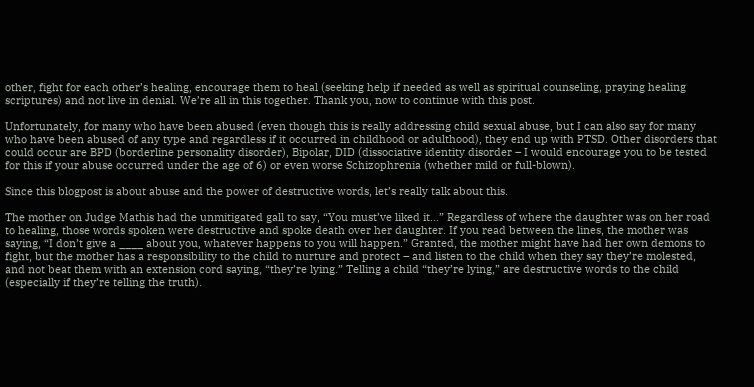other, fight for each other’s healing, encourage them to heal (seeking help if needed as well as spiritual counseling, praying healing scriptures) and not live in denial. We’re all in this together. Thank you, now to continue with this post.

Unfortunately, for many who have been abused (even though this is really addressing child sexual abuse, but I can also say for many who have been abused of any type and regardless if it occurred in childhood or adulthood), they end up with PTSD. Other disorders that could occur are BPD (borderline personality disorder), Bipolar, DID (dissociative identity disorder – I would encourage you to be tested for this if your abuse occurred under the age of 6) or even worse Schizophrenia (whether mild or full-blown).

Since this blogpost is about abuse and the power of destructive words, let’s really talk about this.

The mother on Judge Mathis had the unmitigated gall to say, “You must’ve liked it…” Regardless of where the daughter was on her road to healing, those words spoken were destructive and spoke death over her daughter. If you read between the lines, the mother was saying, “I don’t give a ____ about you, whatever happens to you will happen.” Granted, the mother might have had her own demons to fight, but the mother has a responsibility to the child to nurture and protect – and listen to the child when they say they’re molested, and not beat them with an extension cord saying, “they’re lying.” Telling a child “they’re lying,” are destructive words to the child (especially if they’re telling the truth).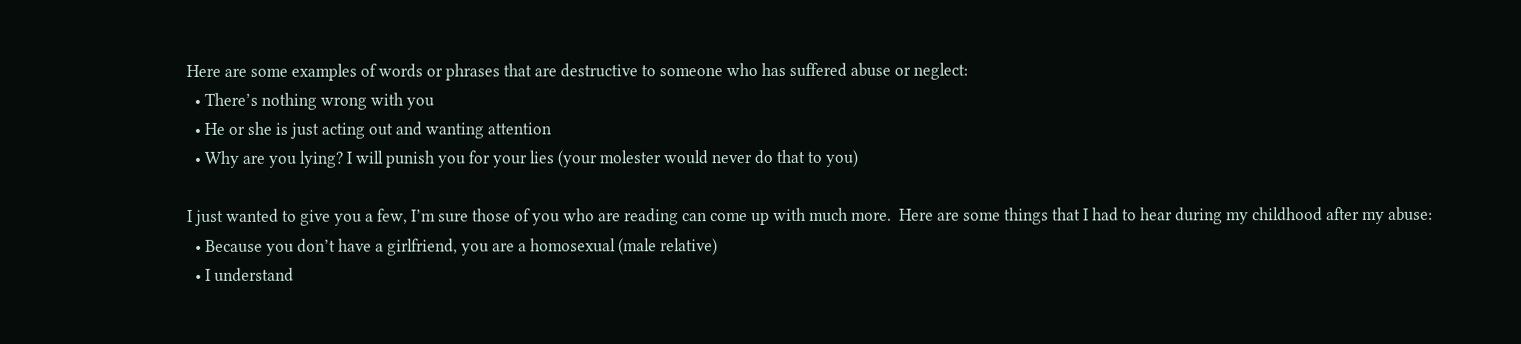Here are some examples of words or phrases that are destructive to someone who has suffered abuse or neglect:
  • There’s nothing wrong with you
  • He or she is just acting out and wanting attention
  • Why are you lying? I will punish you for your lies (your molester would never do that to you)

I just wanted to give you a few, I’m sure those of you who are reading can come up with much more.  Here are some things that I had to hear during my childhood after my abuse:
  • Because you don’t have a girlfriend, you are a homosexual (male relative)
  • I understand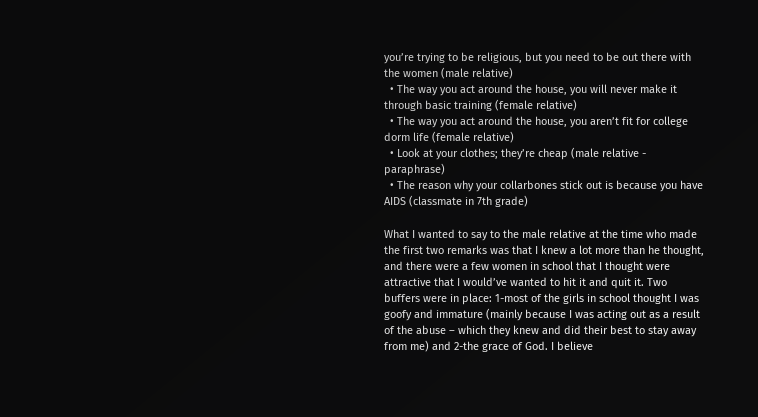you’re trying to be religious, but you need to be out there with the women (male relative)
  • The way you act around the house, you will never make it through basic training (female relative)
  • The way you act around the house, you aren’t fit for college dorm life (female relative)
  • Look at your clothes; they’re cheap (male relative - paraphrase)
  • The reason why your collarbones stick out is because you have AIDS (classmate in 7th grade)

What I wanted to say to the male relative at the time who made the first two remarks was that I knew a lot more than he thought, and there were a few women in school that I thought were attractive that I would’ve wanted to hit it and quit it. Two buffers were in place: 1-most of the girls in school thought I was goofy and immature (mainly because I was acting out as a result of the abuse – which they knew and did their best to stay away from me) and 2-the grace of God. I believe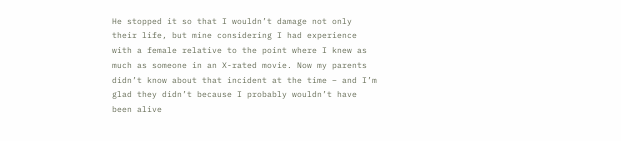He stopped it so that I wouldn’t damage not only their life, but mine considering I had experience with a female relative to the point where I knew as much as someone in an X-rated movie. Now my parents didn’t know about that incident at the time – and I’m glad they didn’t because I probably wouldn’t have been alive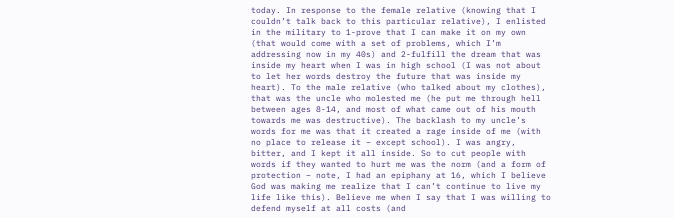today. In response to the female relative (knowing that I couldn’t talk back to this particular relative), I enlisted in the military to 1-prove that I can make it on my own (that would come with a set of problems, which I’m addressing now in my 40s) and 2-fulfill the dream that was inside my heart when I was in high school (I was not about to let her words destroy the future that was inside my heart). To the male relative (who talked about my clothes), that was the uncle who molested me (he put me through hell between ages 8-14, and most of what came out of his mouth towards me was destructive). The backlash to my uncle’s words for me was that it created a rage inside of me (with no place to release it – except school). I was angry, bitter, and I kept it all inside. So to cut people with words if they wanted to hurt me was the norm (and a form of protection – note, I had an epiphany at 16, which I believe God was making me realize that I can’t continue to live my life like this). Believe me when I say that I was willing to defend myself at all costs (and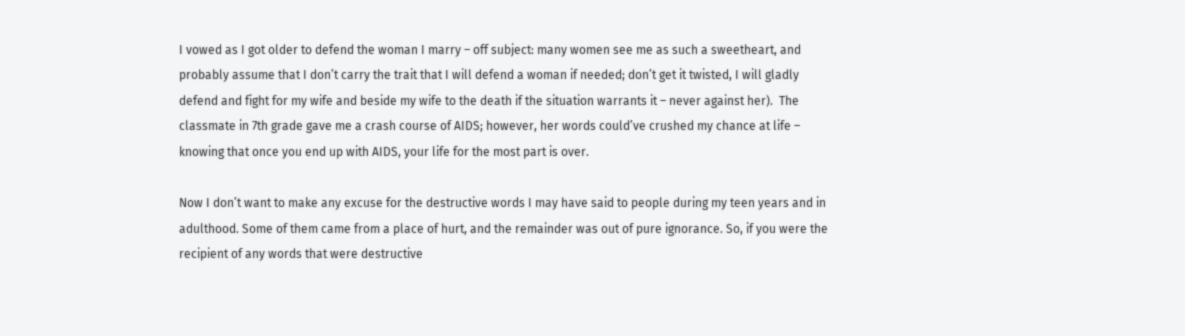I vowed as I got older to defend the woman I marry – off subject: many women see me as such a sweetheart, and probably assume that I don’t carry the trait that I will defend a woman if needed; don’t get it twisted, I will gladly defend and fight for my wife and beside my wife to the death if the situation warrants it – never against her).  The classmate in 7th grade gave me a crash course of AIDS; however, her words could’ve crushed my chance at life – knowing that once you end up with AIDS, your life for the most part is over.

Now I don’t want to make any excuse for the destructive words I may have said to people during my teen years and in adulthood. Some of them came from a place of hurt, and the remainder was out of pure ignorance. So, if you were the recipient of any words that were destructive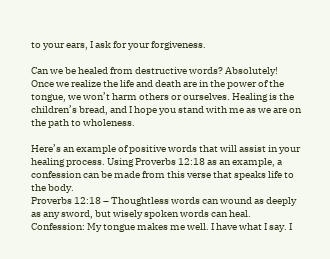to your ears, I ask for your forgiveness.

Can we be healed from destructive words? Absolutely! Once we realize the life and death are in the power of the tongue, we won’t harm others or ourselves. Healing is the children’s bread, and I hope you stand with me as we are on the path to wholeness.

Here’s an example of positive words that will assist in your healing process. Using Proverbs 12:18 as an example, a confession can be made from this verse that speaks life to the body.
Proverbs 12:18 – Thoughtless words can wound as deeply as any sword, but wisely spoken words can heal.
Confession: My tongue makes me well. I have what I say. I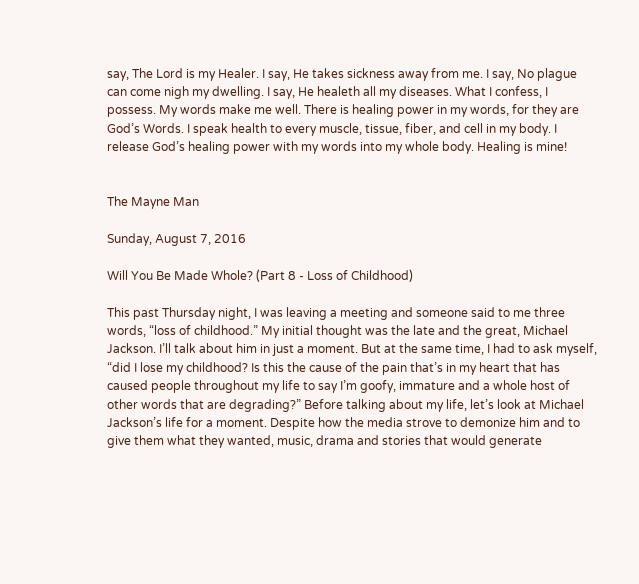say, The Lord is my Healer. I say, He takes sickness away from me. I say, No plague can come nigh my dwelling. I say, He healeth all my diseases. What I confess, I possess. My words make me well. There is healing power in my words, for they are God’s Words. I speak health to every muscle, tissue, fiber, and cell in my body. I release God’s healing power with my words into my whole body. Healing is mine!


The Mayne Man

Sunday, August 7, 2016

Will You Be Made Whole? (Part 8 - Loss of Childhood)

This past Thursday night, I was leaving a meeting and someone said to me three words, “loss of childhood.” My initial thought was the late and the great, Michael Jackson. I’ll talk about him in just a moment. But at the same time, I had to ask myself, “did I lose my childhood? Is this the cause of the pain that’s in my heart that has caused people throughout my life to say I’m goofy, immature and a whole host of other words that are degrading?” Before talking about my life, let’s look at Michael Jackson’s life for a moment. Despite how the media strove to demonize him and to give them what they wanted, music, drama and stories that would generate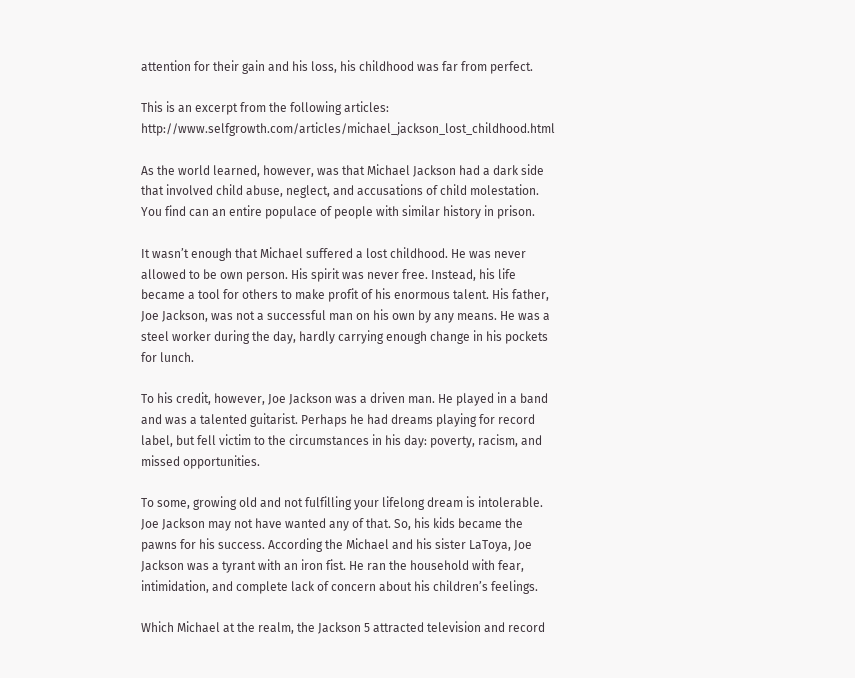attention for their gain and his loss, his childhood was far from perfect.

This is an excerpt from the following articles: http://www.selfgrowth.com/articles/michael_jackson_lost_childhood.html

As the world learned, however, was that Michael Jackson had a dark side that involved child abuse, neglect, and accusations of child molestation. You find can an entire populace of people with similar history in prison.

It wasn’t enough that Michael suffered a lost childhood. He was never allowed to be own person. His spirit was never free. Instead, his life became a tool for others to make profit of his enormous talent. His father, Joe Jackson, was not a successful man on his own by any means. He was a steel worker during the day, hardly carrying enough change in his pockets for lunch.

To his credit, however, Joe Jackson was a driven man. He played in a band and was a talented guitarist. Perhaps he had dreams playing for record label, but fell victim to the circumstances in his day: poverty, racism, and missed opportunities.

To some, growing old and not fulfilling your lifelong dream is intolerable. Joe Jackson may not have wanted any of that. So, his kids became the pawns for his success. According the Michael and his sister LaToya, Joe Jackson was a tyrant with an iron fist. He ran the household with fear, intimidation, and complete lack of concern about his children’s feelings.

Which Michael at the realm, the Jackson 5 attracted television and record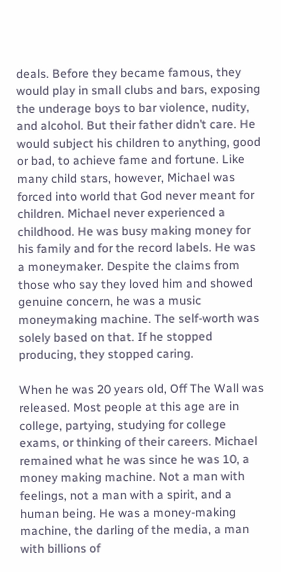deals. Before they became famous, they would play in small clubs and bars, exposing the underage boys to bar violence, nudity, and alcohol. But their father didn’t care. He would subject his children to anything, good or bad, to achieve fame and fortune. Like many child stars, however, Michael was forced into world that God never meant for children. Michael never experienced a childhood. He was busy making money for his family and for the record labels. He was a moneymaker. Despite the claims from those who say they loved him and showed genuine concern, he was a music moneymaking machine. The self-worth was solely based on that. If he stopped producing, they stopped caring.

When he was 20 years old, Off The Wall was released. Most people at this age are in college, partying, studying for college exams, or thinking of their careers. Michael remained what he was since he was 10, a money making machine. Not a man with feelings, not a man with a spirit, and a human being. He was a money-making machine, the darling of the media, a man with billions of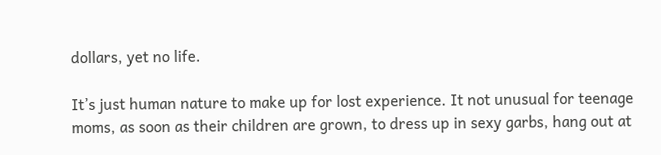dollars, yet no life.

It’s just human nature to make up for lost experience. It not unusual for teenage moms, as soon as their children are grown, to dress up in sexy garbs, hang out at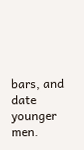bars, and date younger men.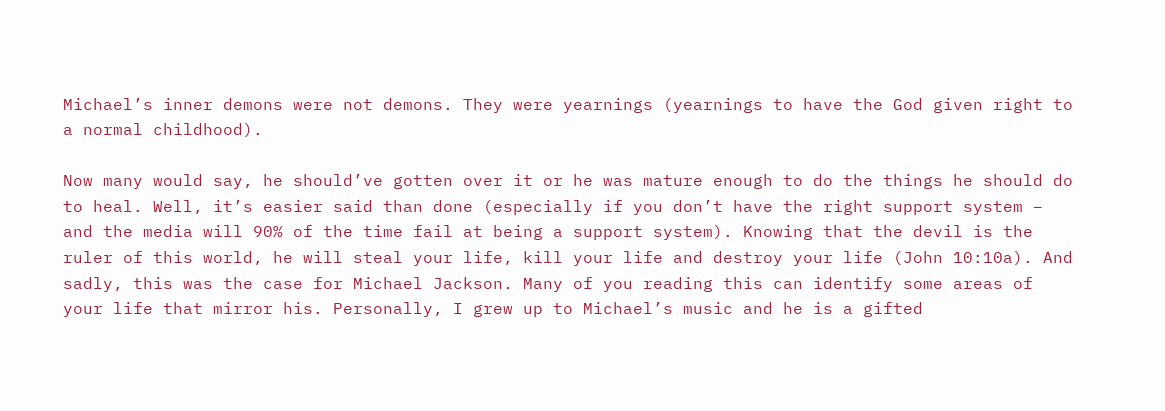Michael’s inner demons were not demons. They were yearnings (yearnings to have the God given right to a normal childhood).

Now many would say, he should’ve gotten over it or he was mature enough to do the things he should do to heal. Well, it’s easier said than done (especially if you don’t have the right support system – and the media will 90% of the time fail at being a support system). Knowing that the devil is the ruler of this world, he will steal your life, kill your life and destroy your life (John 10:10a). And sadly, this was the case for Michael Jackson. Many of you reading this can identify some areas of your life that mirror his. Personally, I grew up to Michael’s music and he is a gifted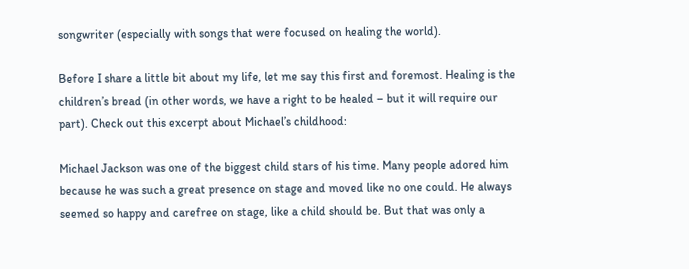songwriter (especially with songs that were focused on healing the world).

Before I share a little bit about my life, let me say this first and foremost. Healing is the children’s bread (in other words, we have a right to be healed – but it will require our part). Check out this excerpt about Michael’s childhood:

Michael Jackson was one of the biggest child stars of his time. Many people adored him because he was such a great presence on stage and moved like no one could. He always seemed so happy and carefree on stage, like a child should be. But that was only a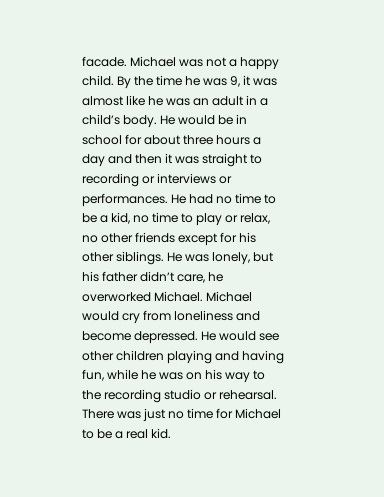facade. Michael was not a happy child. By the time he was 9, it was almost like he was an adult in a child’s body. He would be in school for about three hours a day and then it was straight to recording or interviews or performances. He had no time to be a kid, no time to play or relax, no other friends except for his other siblings. He was lonely, but his father didn’t care, he overworked Michael. Michael would cry from loneliness and become depressed. He would see other children playing and having fun, while he was on his way to the recording studio or rehearsal. There was just no time for Michael to be a real kid.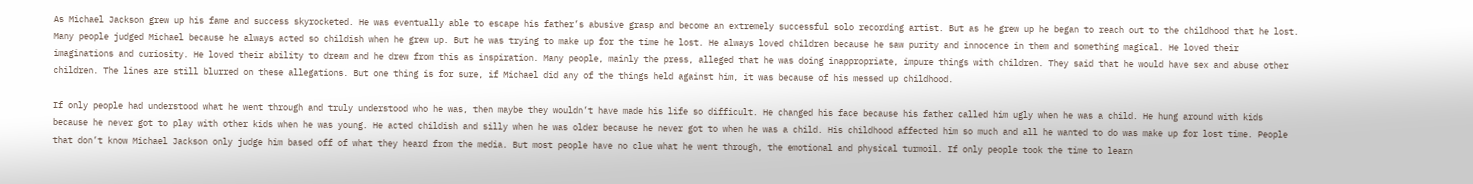As Michael Jackson grew up his fame and success skyrocketed. He was eventually able to escape his father’s abusive grasp and become an extremely successful solo recording artist. But as he grew up he began to reach out to the childhood that he lost. Many people judged Michael because he always acted so childish when he grew up. But he was trying to make up for the time he lost. He always loved children because he saw purity and innocence in them and something magical. He loved their imaginations and curiosity. He loved their ability to dream and he drew from this as inspiration. Many people, mainly the press, alleged that he was doing inappropriate, impure things with children. They said that he would have sex and abuse other children. The lines are still blurred on these allegations. But one thing is for sure, if Michael did any of the things held against him, it was because of his messed up childhood.

If only people had understood what he went through and truly understood who he was, then maybe they wouldn’t have made his life so difficult. He changed his face because his father called him ugly when he was a child. He hung around with kids because he never got to play with other kids when he was young. He acted childish and silly when he was older because he never got to when he was a child. His childhood affected him so much and all he wanted to do was make up for lost time. People that don’t know Michael Jackson only judge him based off of what they heard from the media. But most people have no clue what he went through, the emotional and physical turmoil. If only people took the time to learn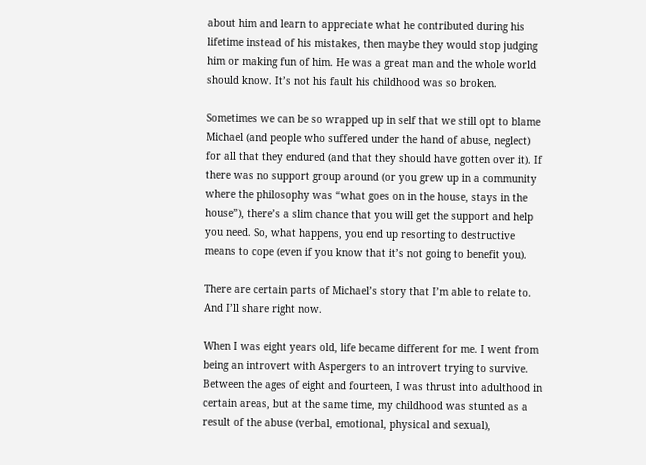about him and learn to appreciate what he contributed during his lifetime instead of his mistakes, then maybe they would stop judging him or making fun of him. He was a great man and the whole world should know. It’s not his fault his childhood was so broken.

Sometimes we can be so wrapped up in self that we still opt to blame Michael (and people who suffered under the hand of abuse, neglect) for all that they endured (and that they should have gotten over it). If there was no support group around (or you grew up in a community where the philosophy was “what goes on in the house, stays in the house”), there’s a slim chance that you will get the support and help you need. So, what happens, you end up resorting to destructive means to cope (even if you know that it’s not going to benefit you).

There are certain parts of Michael’s story that I’m able to relate to. And I’ll share right now.

When I was eight years old, life became different for me. I went from being an introvert with Aspergers to an introvert trying to survive. Between the ages of eight and fourteen, I was thrust into adulthood in certain areas, but at the same time, my childhood was stunted as a result of the abuse (verbal, emotional, physical and sexual),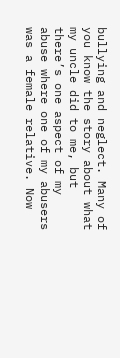bullying and neglect. Many of you know the story about what my uncle did to me, but there’s one aspect of my abuse where one of my abusers was a female relative. Now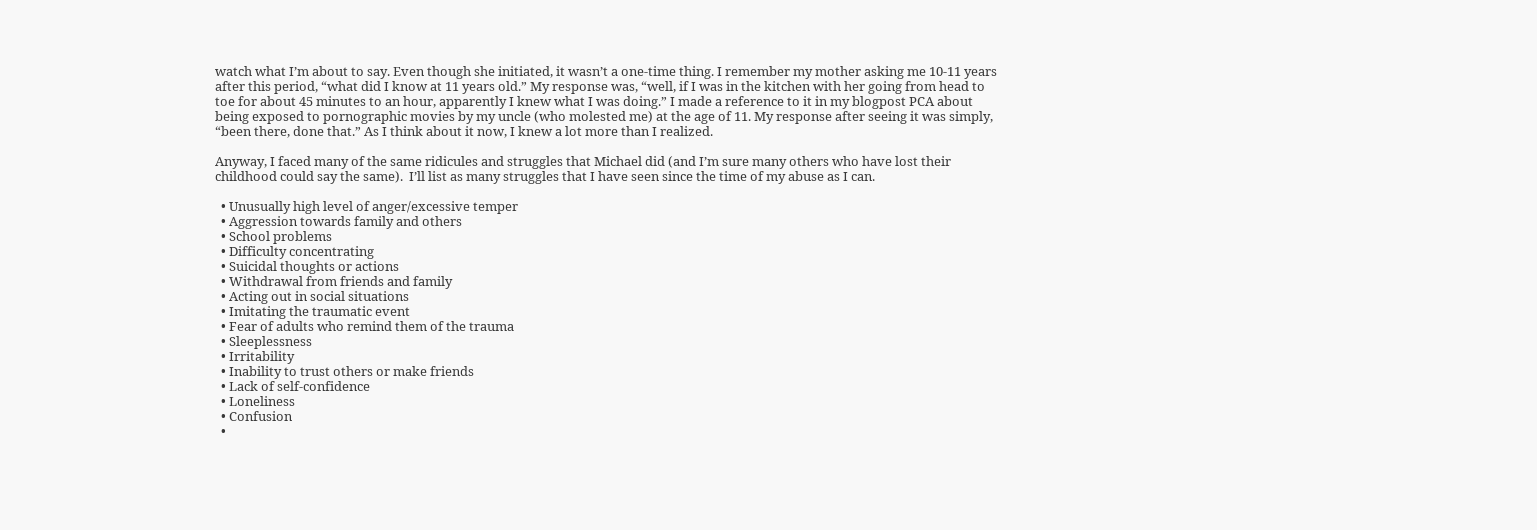watch what I’m about to say. Even though she initiated, it wasn’t a one-time thing. I remember my mother asking me 10-11 years after this period, “what did I know at 11 years old.” My response was, “well, if I was in the kitchen with her going from head to toe for about 45 minutes to an hour, apparently I knew what I was doing.” I made a reference to it in my blogpost PCA about being exposed to pornographic movies by my uncle (who molested me) at the age of 11. My response after seeing it was simply, “been there, done that.” As I think about it now, I knew a lot more than I realized.

Anyway, I faced many of the same ridicules and struggles that Michael did (and I’m sure many others who have lost their childhood could say the same).  I’ll list as many struggles that I have seen since the time of my abuse as I can.

  • Unusually high level of anger/excessive temper
  • Aggression towards family and others
  • School problems
  • Difficulty concentrating
  • Suicidal thoughts or actions
  • Withdrawal from friends and family
  • Acting out in social situations
  • Imitating the traumatic event
  • Fear of adults who remind them of the trauma
  • Sleeplessness
  • Irritability
  • Inability to trust others or make friends
  • Lack of self-confidence
  • Loneliness
  • Confusion
  •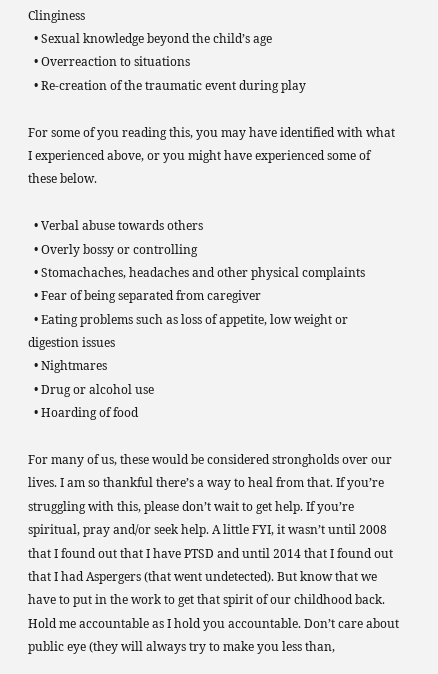Clinginess
  • Sexual knowledge beyond the child’s age
  • Overreaction to situations
  • Re-creation of the traumatic event during play

For some of you reading this, you may have identified with what I experienced above, or you might have experienced some of these below.

  • Verbal abuse towards others
  • Overly bossy or controlling
  • Stomachaches, headaches and other physical complaints
  • Fear of being separated from caregiver
  • Eating problems such as loss of appetite, low weight or digestion issues
  • Nightmares
  • Drug or alcohol use
  • Hoarding of food

For many of us, these would be considered strongholds over our lives. I am so thankful there’s a way to heal from that. If you’re struggling with this, please don’t wait to get help. If you’re spiritual, pray and/or seek help. A little FYI, it wasn’t until 2008 that I found out that I have PTSD and until 2014 that I found out that I had Aspergers (that went undetected). But know that we have to put in the work to get that spirit of our childhood back. Hold me accountable as I hold you accountable. Don’t care about public eye (they will always try to make you less than,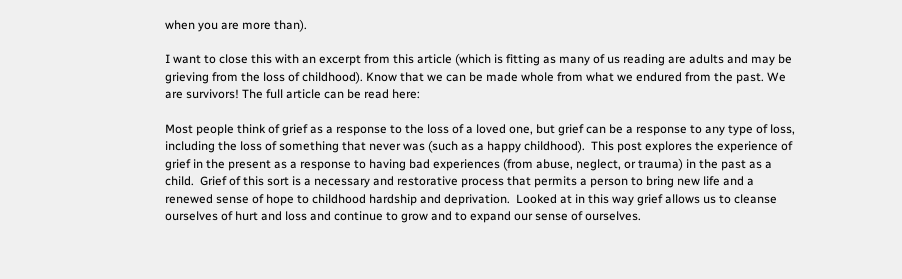when you are more than).

I want to close this with an excerpt from this article (which is fitting as many of us reading are adults and may be grieving from the loss of childhood). Know that we can be made whole from what we endured from the past. We are survivors! The full article can be read here:

Most people think of grief as a response to the loss of a loved one, but grief can be a response to any type of loss, including the loss of something that never was (such as a happy childhood).  This post explores the experience of grief in the present as a response to having bad experiences (from abuse, neglect, or trauma) in the past as a child.  Grief of this sort is a necessary and restorative process that permits a person to bring new life and a renewed sense of hope to childhood hardship and deprivation.  Looked at in this way grief allows us to cleanse ourselves of hurt and loss and continue to grow and to expand our sense of ourselves.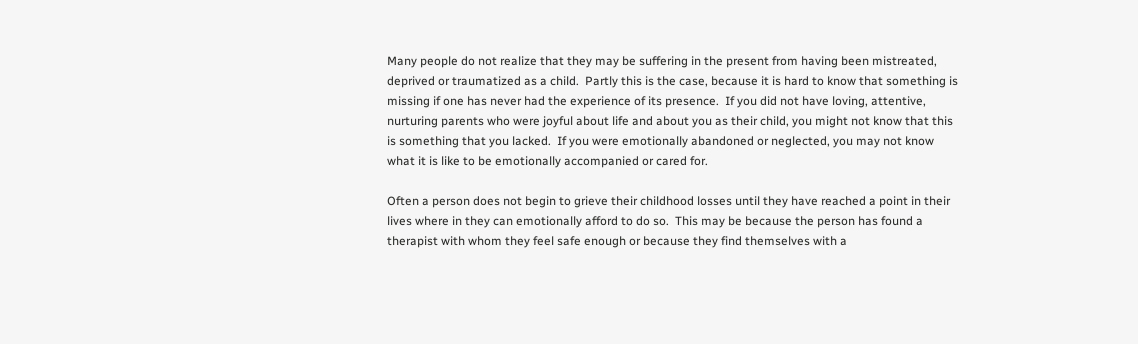Many people do not realize that they may be suffering in the present from having been mistreated, deprived or traumatized as a child.  Partly this is the case, because it is hard to know that something is missing if one has never had the experience of its presence.  If you did not have loving, attentive, nurturing parents who were joyful about life and about you as their child, you might not know that this is something that you lacked.  If you were emotionally abandoned or neglected, you may not know what it is like to be emotionally accompanied or cared for.

Often a person does not begin to grieve their childhood losses until they have reached a point in their lives where in they can emotionally afford to do so.  This may be because the person has found a therapist with whom they feel safe enough or because they find themselves with a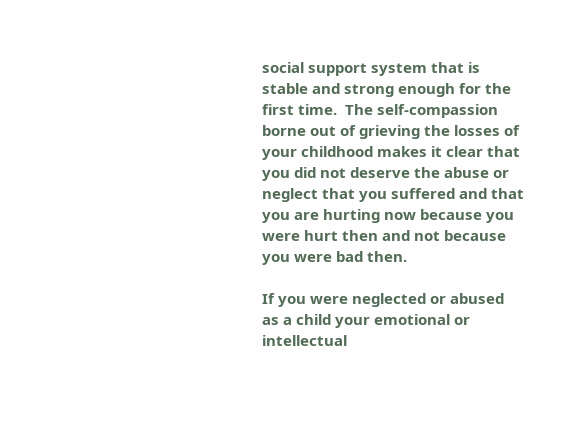social support system that is stable and strong enough for the first time.  The self-compassion borne out of grieving the losses of your childhood makes it clear that you did not deserve the abuse or neglect that you suffered and that you are hurting now because you were hurt then and not because you were bad then.

If you were neglected or abused as a child your emotional or intellectual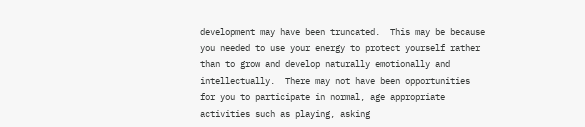development may have been truncated.  This may be because you needed to use your energy to protect yourself rather than to grow and develop naturally emotionally and intellectually.  There may not have been opportunities for you to participate in normal, age appropriate activities such as playing, asking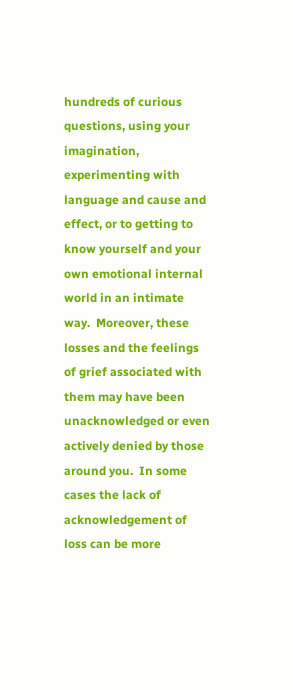hundreds of curious questions, using your imagination, experimenting with language and cause and effect, or to getting to know yourself and your own emotional internal world in an intimate way.  Moreover, these losses and the feelings of grief associated with them may have been unacknowledged or even actively denied by those around you.  In some cases the lack of acknowledgement of loss can be more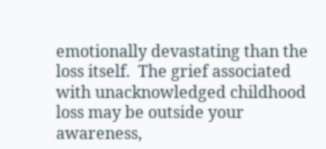emotionally devastating than the loss itself.  The grief associated with unacknowledged childhood loss may be outside your awareness,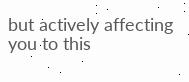but actively affecting you to this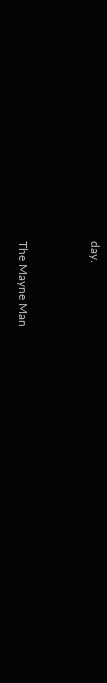day.


The Mayne Man